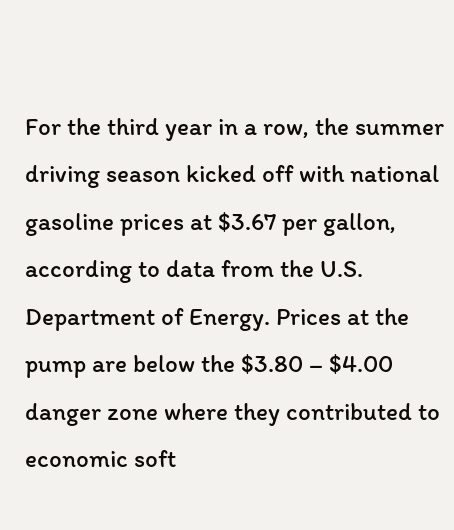For the third year in a row, the summer driving season kicked off with national gasoline prices at $3.67 per gallon, according to data from the U.S. Department of Energy. Prices at the pump are below the $3.80 – $4.00 danger zone where they contributed to economic soft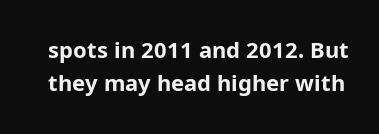spots in 2011 and 2012. But they may head higher with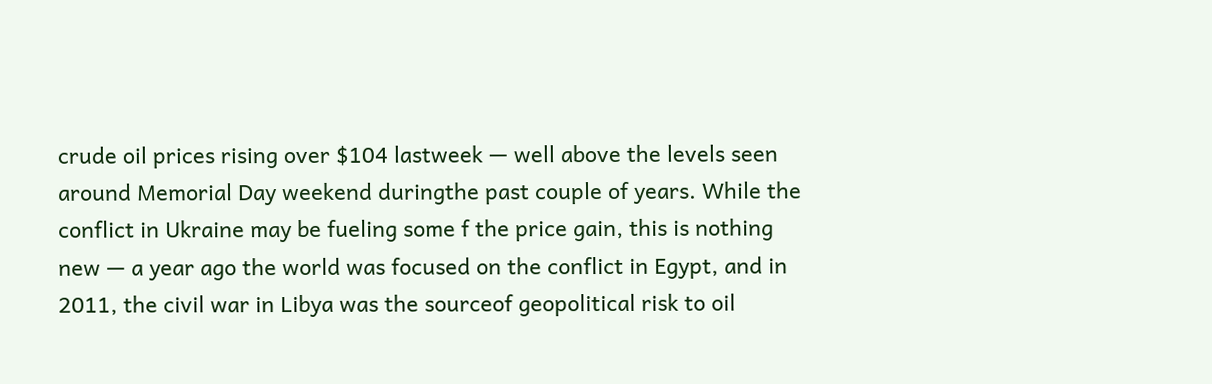crude oil prices rising over $104 lastweek — well above the levels seen around Memorial Day weekend duringthe past couple of years. While the conflict in Ukraine may be fueling some f the price gain, this is nothing new — a year ago the world was focused on the conflict in Egypt, and in 2011, the civil war in Libya was the sourceof geopolitical risk to oil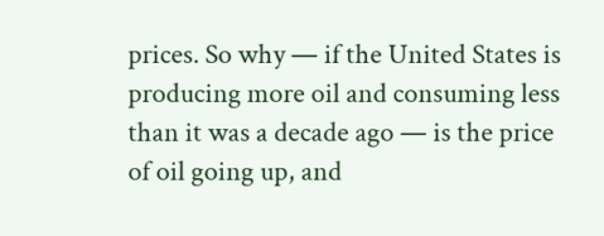prices. So why — if the United States is producing more oil and consuming less than it was a decade ago — is the price of oil going up, and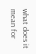what does it mean for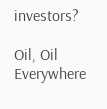investors?

Oil, Oil Everywhere